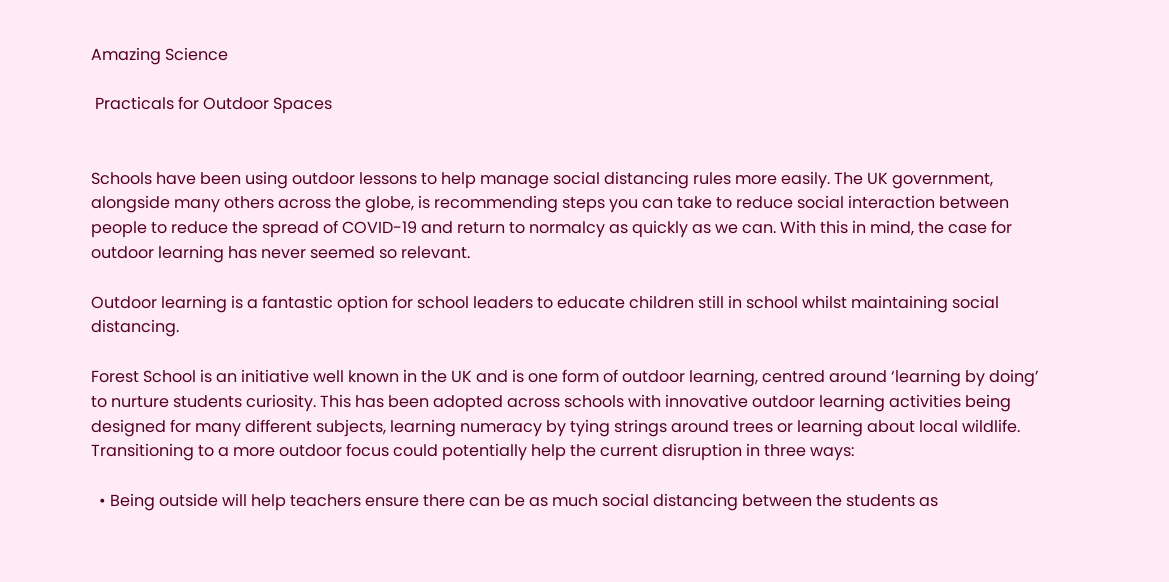Amazing Science

 Practicals for Outdoor Spaces


Schools have been using outdoor lessons to help manage social distancing rules more easily. The UK government, alongside many others across the globe, is recommending steps you can take to reduce social interaction between people to reduce the spread of COVID-19 and return to normalcy as quickly as we can. With this in mind, the case for outdoor learning has never seemed so relevant.

Outdoor learning is a fantastic option for school leaders to educate children still in school whilst maintaining social distancing.

Forest School is an initiative well known in the UK and is one form of outdoor learning, centred around ‘learning by doing’ to nurture students curiosity. This has been adopted across schools with innovative outdoor learning activities being designed for many different subjects, learning numeracy by tying strings around trees or learning about local wildlife. Transitioning to a more outdoor focus could potentially help the current disruption in three ways:

  • Being outside will help teachers ensure there can be as much social distancing between the students as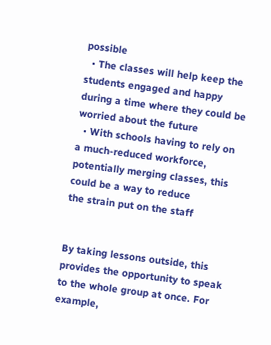possible
  • The classes will help keep the students engaged and happy during a time where they could be worried about the future
  • With schools having to rely on a much-reduced workforce, potentially merging classes, this could be a way to reduce                the strain put on the staff


By taking lessons outside, this provides the opportunity to speak to the whole group at once. For example,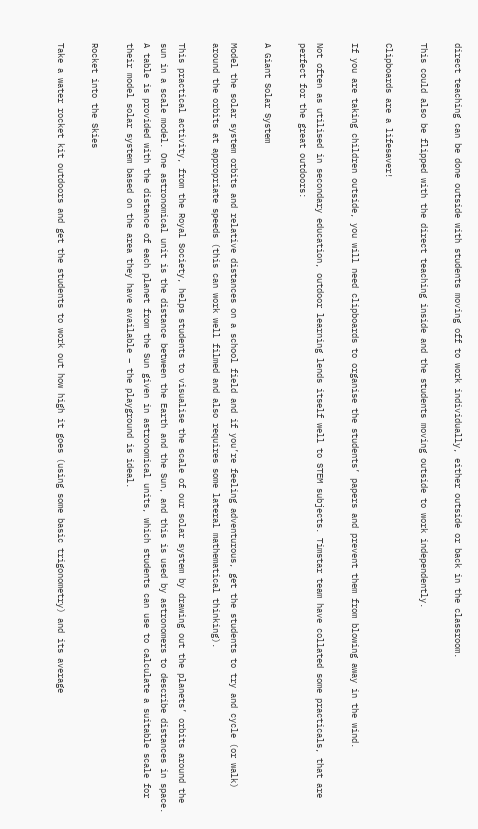direct teaching can be done outside with students moving off to work individually, either outside or back in the classroom.

This could also be flipped with the direct teaching inside and the students moving outside to work independently.

Clipboards are a lifesaver!

If you are taking children outside, you will need clipboards to organise the students’ papers and prevent them from blowing away in the wind.

Not often as utilised in secondary education, outdoor learning lends itself well to STEM subjects. Timstar team have collated some practicals, that are perfect for the great outdoors:

A Giant Solar System

Model the solar system orbits and relative distances on a school field and if you’re feeling adventurous, get the students to try and cycle (or walk) around the orbits at appropriate speeds (this can work well filmed and also requires some lateral mathematical thinking).

This practical activity, from the Royal Society, helps students to visualise the scale of our solar system by drawing out the planets’ orbits around the sun in a scale model. One astronomical unit is the distance between the Earth and the Sun, and this is used by astronomers to describe distances in space. A table is provided with the distance of each planet from the Sun given in astronomical units, which students can use to calculate a suitable scale for their model solar system based on the area they have available – the playground is ideal.

Rocket into the Skies

Take a water rocket kit outdoors and get the students to work out how high it goes (using some basic trigonometry) and its average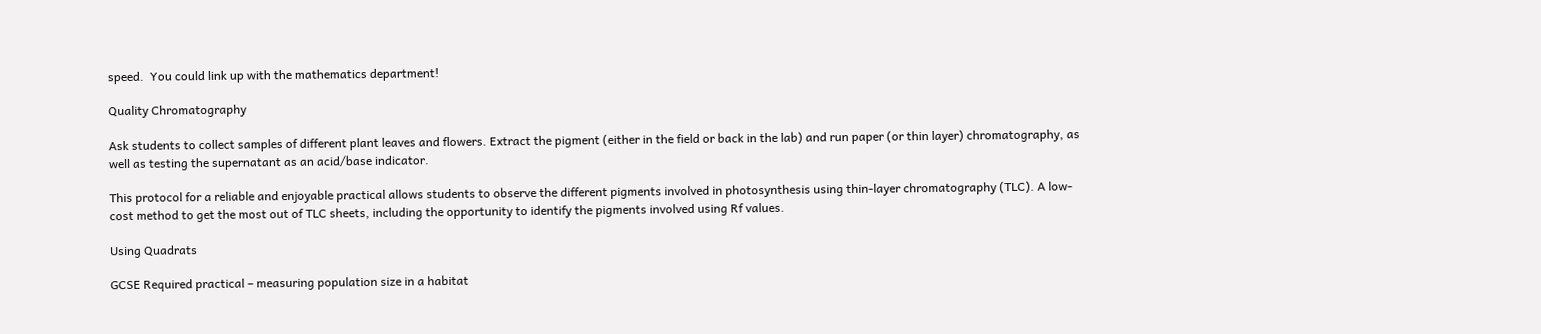speed.  You could link up with the mathematics department!

Quality Chromatography

Ask students to collect samples of different plant leaves and flowers. Extract the pigment (either in the field or back in the lab) and run paper (or thin layer) chromatography, as well as testing the supernatant as an acid/base indicator.

This protocol for a reliable and enjoyable practical allows students to observe the different pigments involved in photosynthesis using thin-layer chromatography (TLC). A low-cost method to get the most out of TLC sheets, including the opportunity to identify the pigments involved using Rf values.

Using Quadrats

GCSE Required practical – measuring population size in a habitat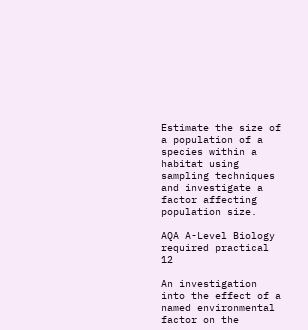Estimate the size of a population of a species within a habitat using sampling techniques and investigate a factor affecting population size.

AQA A-Level Biology required practical 12

An investigation into the effect of a named environmental factor on the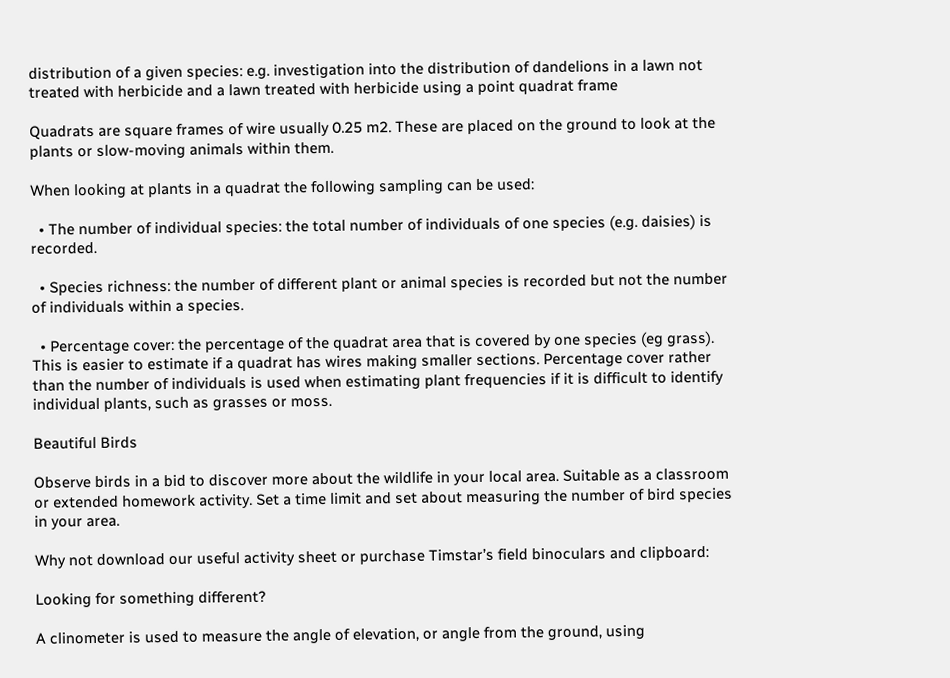distribution of a given species: e.g. investigation into the distribution of dandelions in a lawn not treated with herbicide and a lawn treated with herbicide using a point quadrat frame

Quadrats are square frames of wire usually 0.25 m2. These are placed on the ground to look at the plants or slow-moving animals within them.

When looking at plants in a quadrat the following sampling can be used:

  • The number of individual species: the total number of individuals of one species (e.g. daisies) is recorded.

  • Species richness: the number of different plant or animal species is recorded but not the number of individuals within a species.

  • Percentage cover: the percentage of the quadrat area that is covered by one species (eg grass). This is easier to estimate if a quadrat has wires making smaller sections. Percentage cover rather than the number of individuals is used when estimating plant frequencies if it is difficult to identify individual plants, such as grasses or moss.

Beautiful Birds

Observe birds in a bid to discover more about the wildlife in your local area. Suitable as a classroom or extended homework activity. Set a time limit and set about measuring the number of bird species in your area.

Why not download our useful activity sheet or purchase Timstar’s field binoculars and clipboard:

Looking for something different?

A clinometer is used to measure the angle of elevation, or angle from the ground, using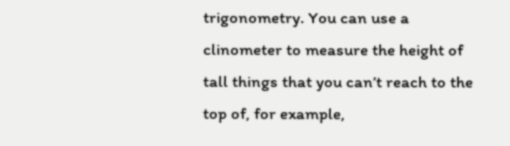trigonometry. You can use a clinometer to measure the height of tall things that you can’t reach to the top of, for example,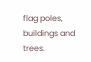flag poles, buildings and trees.